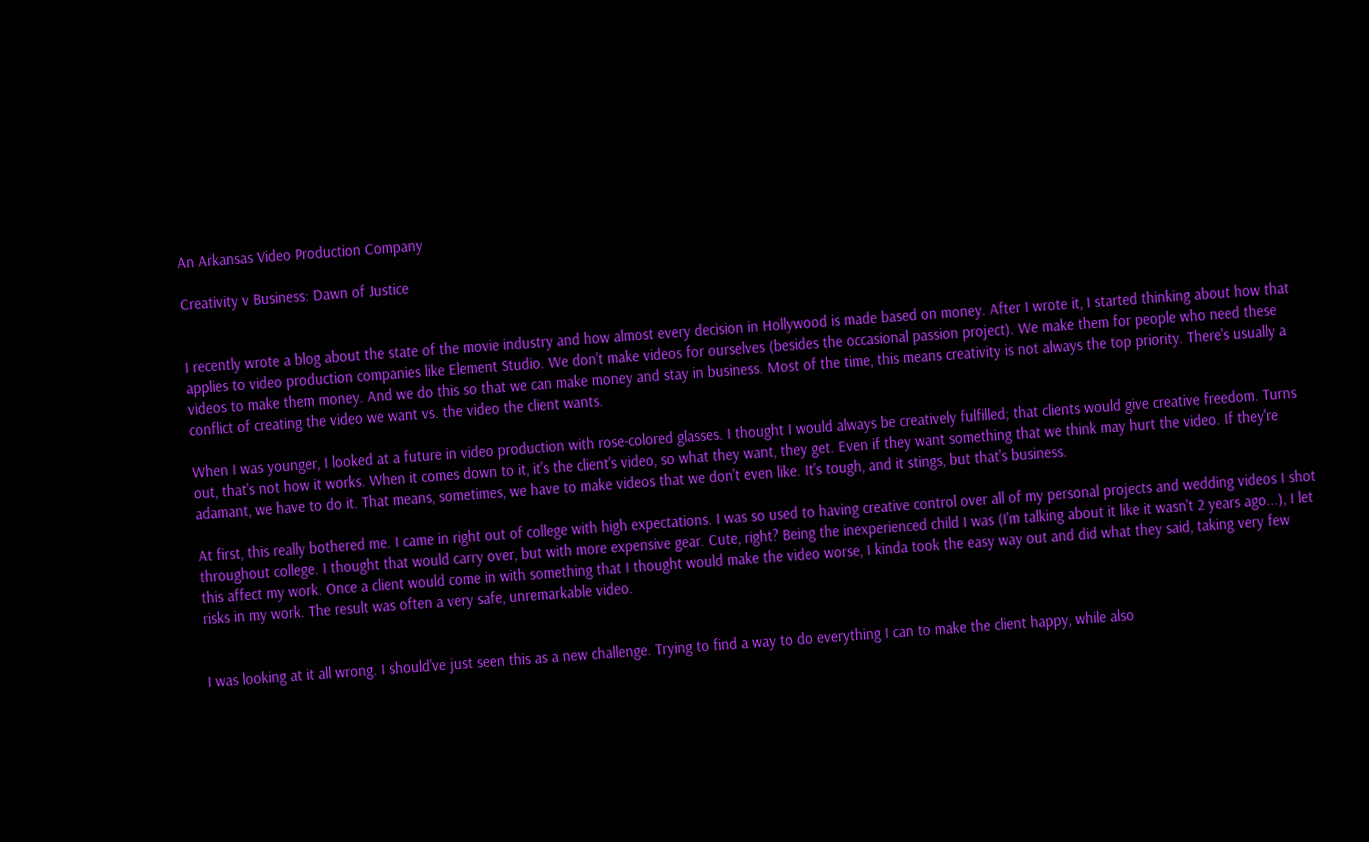An Arkansas Video Production Company

Creativity v Business: Dawn of Justice


I recently wrote a blog about the state of the movie industry and how almost every decision in Hollywood is made based on money. After I wrote it, I started thinking about how that applies to video production companies like Element Studio. We don't make videos for ourselves (besides the occasional passion project). We make them for people who need these videos to make them money. And we do this so that we can make money and stay in business. Most of the time, this means creativity is not always the top priority. There's usually a conflict of creating the video we want vs. the video the client wants.

When I was younger, I looked at a future in video production with rose-colored glasses. I thought I would always be creatively fulfilled; that clients would give creative freedom. Turns out, that's not how it works. When it comes down to it, it's the client's video, so what they want, they get. Even if they want something that we think may hurt the video. If they're adamant, we have to do it. That means, sometimes, we have to make videos that we don't even like. It's tough, and it stings, but that's business.

At first, this really bothered me. I came in right out of college with high expectations. I was so used to having creative control over all of my personal projects and wedding videos I shot throughout college. I thought that would carry over, but with more expensive gear. Cute, right? Being the inexperienced child I was (I'm talking about it like it wasn't 2 years ago...), I let this affect my work. Once a client would come in with something that I thought would make the video worse, I kinda took the easy way out and did what they said, taking very few risks in my work. The result was often a very safe, unremarkable video.


I was looking at it all wrong. I should've just seen this as a new challenge. Trying to find a way to do everything I can to make the client happy, while also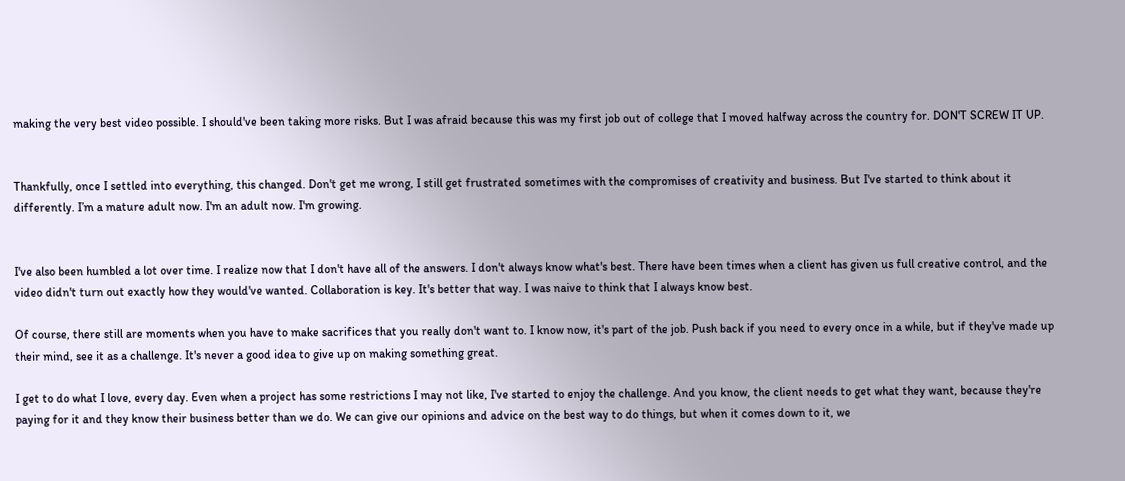making the very best video possible. I should've been taking more risks. But I was afraid because this was my first job out of college that I moved halfway across the country for. DON'T SCREW IT UP.


Thankfully, once I settled into everything, this changed. Don't get me wrong, I still get frustrated sometimes with the compromises of creativity and business. But I've started to think about it differently. I’m a mature adult now. I'm an adult now. I'm growing.


I've also been humbled a lot over time. I realize now that I don't have all of the answers. I don't always know what's best. There have been times when a client has given us full creative control, and the video didn't turn out exactly how they would've wanted. Collaboration is key. It's better that way. I was naive to think that I always know best.

Of course, there still are moments when you have to make sacrifices that you really don't want to. I know now, it's part of the job. Push back if you need to every once in a while, but if they've made up their mind, see it as a challenge. It's never a good idea to give up on making something great.

I get to do what I love, every day. Even when a project has some restrictions I may not like, I've started to enjoy the challenge. And you know, the client needs to get what they want, because they're paying for it and they know their business better than we do. We can give our opinions and advice on the best way to do things, but when it comes down to it, we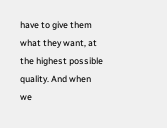have to give them what they want, at the highest possible quality. And when we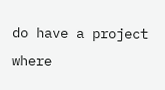do have a project where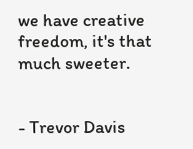we have creative freedom, it's that much sweeter.


- Trevor Davis